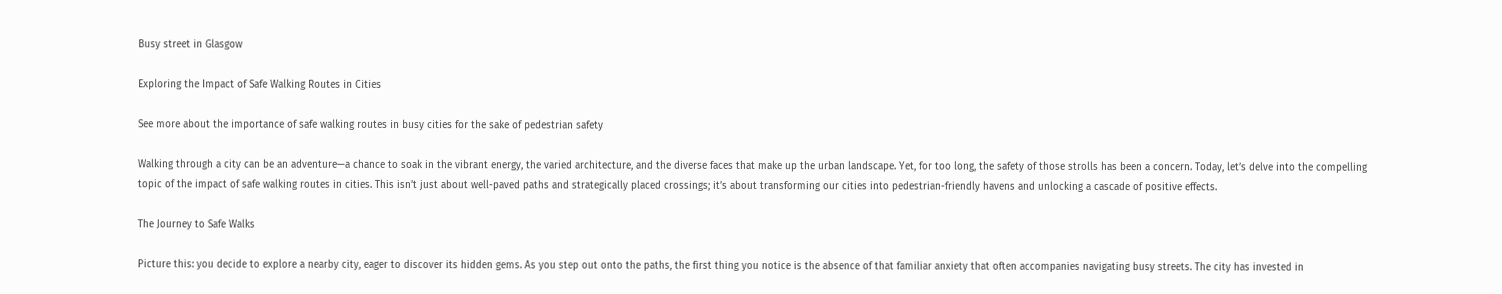Busy street in Glasgow

Exploring the Impact of Safe Walking Routes in Cities

See more about the importance of safe walking routes in busy cities for the sake of pedestrian safety

Walking through a city can be an adventure—a chance to soak in the vibrant energy, the varied architecture, and the diverse faces that make up the urban landscape. Yet, for too long, the safety of those strolls has been a concern. Today, let’s delve into the compelling topic of the impact of safe walking routes in cities. This isn’t just about well-paved paths and strategically placed crossings; it’s about transforming our cities into pedestrian-friendly havens and unlocking a cascade of positive effects.

The Journey to Safe Walks

Picture this: you decide to explore a nearby city, eager to discover its hidden gems. As you step out onto the paths, the first thing you notice is the absence of that familiar anxiety that often accompanies navigating busy streets. The city has invested in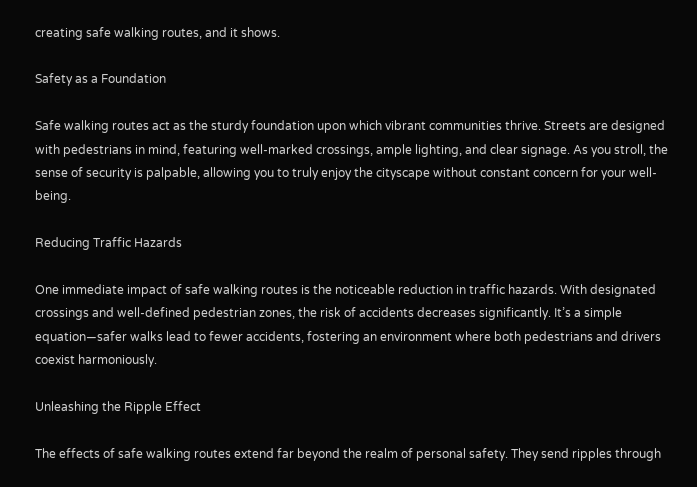creating safe walking routes, and it shows.

Safety as a Foundation

Safe walking routes act as the sturdy foundation upon which vibrant communities thrive. Streets are designed with pedestrians in mind, featuring well-marked crossings, ample lighting, and clear signage. As you stroll, the sense of security is palpable, allowing you to truly enjoy the cityscape without constant concern for your well-being.

Reducing Traffic Hazards

One immediate impact of safe walking routes is the noticeable reduction in traffic hazards. With designated crossings and well-defined pedestrian zones, the risk of accidents decreases significantly. It’s a simple equation—safer walks lead to fewer accidents, fostering an environment where both pedestrians and drivers coexist harmoniously.

Unleashing the Ripple Effect

The effects of safe walking routes extend far beyond the realm of personal safety. They send ripples through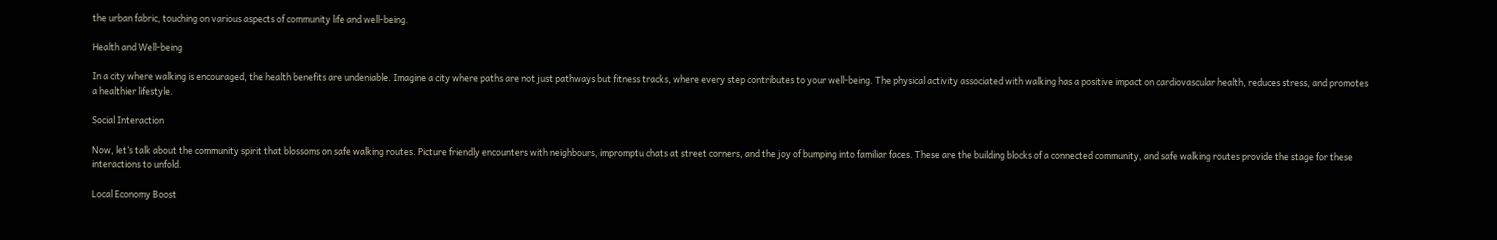the urban fabric, touching on various aspects of community life and well-being.

Health and Well-being

In a city where walking is encouraged, the health benefits are undeniable. Imagine a city where paths are not just pathways but fitness tracks, where every step contributes to your well-being. The physical activity associated with walking has a positive impact on cardiovascular health, reduces stress, and promotes a healthier lifestyle.

Social Interaction

Now, let’s talk about the community spirit that blossoms on safe walking routes. Picture friendly encounters with neighbours, impromptu chats at street corners, and the joy of bumping into familiar faces. These are the building blocks of a connected community, and safe walking routes provide the stage for these interactions to unfold.

Local Economy Boost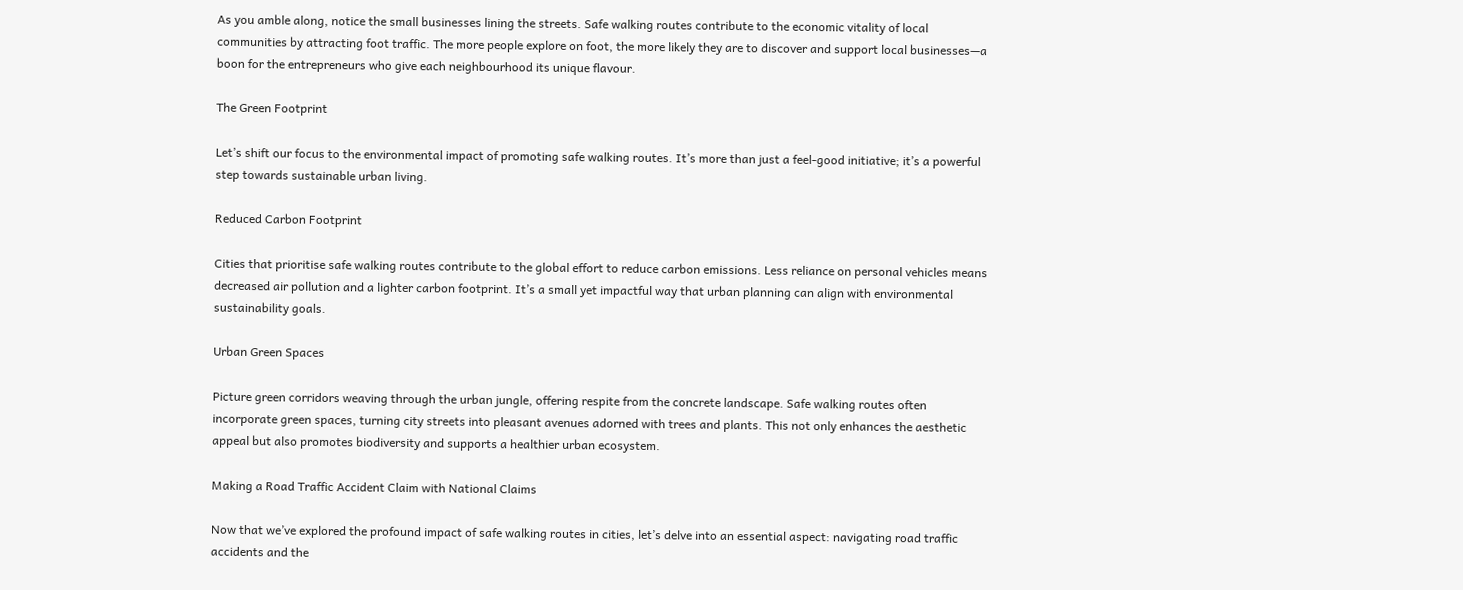As you amble along, notice the small businesses lining the streets. Safe walking routes contribute to the economic vitality of local communities by attracting foot traffic. The more people explore on foot, the more likely they are to discover and support local businesses—a boon for the entrepreneurs who give each neighbourhood its unique flavour.

The Green Footprint

Let’s shift our focus to the environmental impact of promoting safe walking routes. It’s more than just a feel-good initiative; it’s a powerful step towards sustainable urban living.

Reduced Carbon Footprint

Cities that prioritise safe walking routes contribute to the global effort to reduce carbon emissions. Less reliance on personal vehicles means decreased air pollution and a lighter carbon footprint. It’s a small yet impactful way that urban planning can align with environmental sustainability goals.

Urban Green Spaces

Picture green corridors weaving through the urban jungle, offering respite from the concrete landscape. Safe walking routes often incorporate green spaces, turning city streets into pleasant avenues adorned with trees and plants. This not only enhances the aesthetic appeal but also promotes biodiversity and supports a healthier urban ecosystem.

Making a Road Traffic Accident Claim with National Claims

Now that we’ve explored the profound impact of safe walking routes in cities, let’s delve into an essential aspect: navigating road traffic accidents and the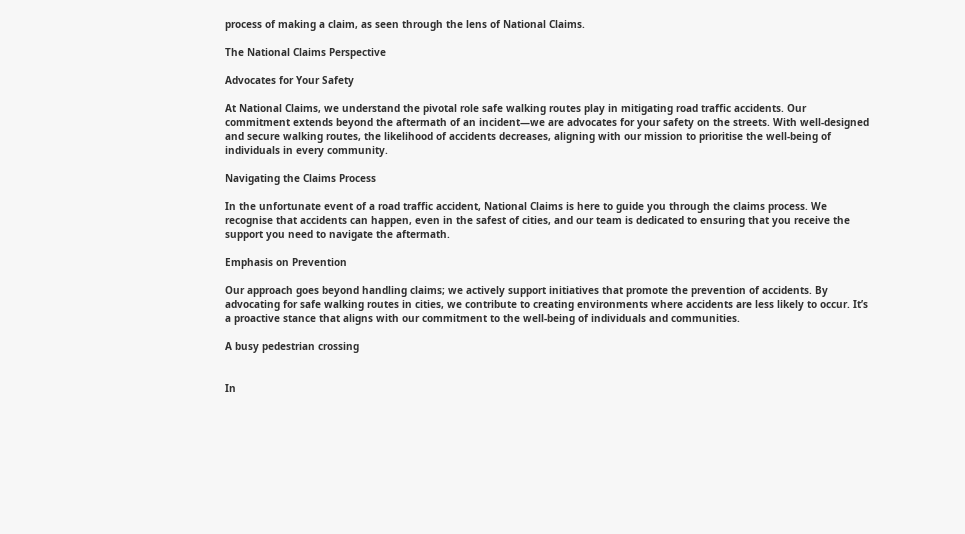process of making a claim, as seen through the lens of National Claims.

The National Claims Perspective

Advocates for Your Safety

At National Claims, we understand the pivotal role safe walking routes play in mitigating road traffic accidents. Our commitment extends beyond the aftermath of an incident—we are advocates for your safety on the streets. With well-designed and secure walking routes, the likelihood of accidents decreases, aligning with our mission to prioritise the well-being of individuals in every community.

Navigating the Claims Process

In the unfortunate event of a road traffic accident, National Claims is here to guide you through the claims process. We recognise that accidents can happen, even in the safest of cities, and our team is dedicated to ensuring that you receive the support you need to navigate the aftermath.

Emphasis on Prevention

Our approach goes beyond handling claims; we actively support initiatives that promote the prevention of accidents. By advocating for safe walking routes in cities, we contribute to creating environments where accidents are less likely to occur. It’s a proactive stance that aligns with our commitment to the well-being of individuals and communities.

A busy pedestrian crossing


In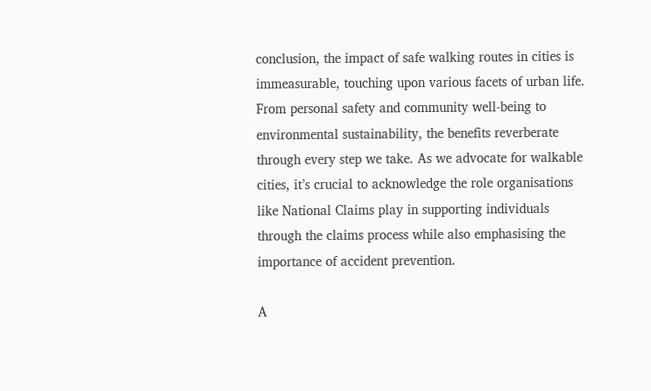conclusion, the impact of safe walking routes in cities is immeasurable, touching upon various facets of urban life. From personal safety and community well-being to environmental sustainability, the benefits reverberate through every step we take. As we advocate for walkable cities, it’s crucial to acknowledge the role organisations like National Claims play in supporting individuals through the claims process while also emphasising the importance of accident prevention.

A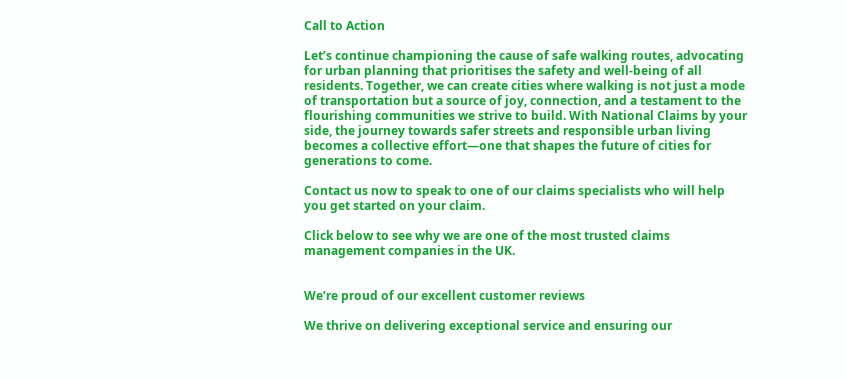Call to Action

Let’s continue championing the cause of safe walking routes, advocating for urban planning that prioritises the safety and well-being of all residents. Together, we can create cities where walking is not just a mode of transportation but a source of joy, connection, and a testament to the flourishing communities we strive to build. With National Claims by your side, the journey towards safer streets and responsible urban living becomes a collective effort—one that shapes the future of cities for generations to come.

Contact us now to speak to one of our claims specialists who will help you get started on your claim.

Click below to see why we are one of the most trusted claims management companies in the UK.


We’re proud of our excellent customer reviews

We thrive on delivering exceptional service and ensuring our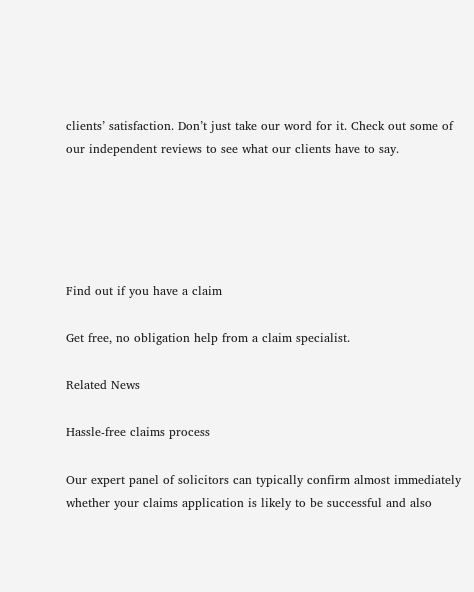clients’ satisfaction. Don’t just take our word for it. Check out some of our independent reviews to see what our clients have to say.





Find out if you have a claim

Get free, no obligation help from a claim specialist.

Related News

Hassle-free claims process

Our expert panel of solicitors can typically confirm almost immediately whether your claims application is likely to be successful and also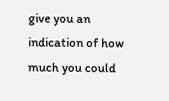give you an indication of how much you could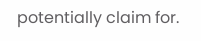potentially claim for.